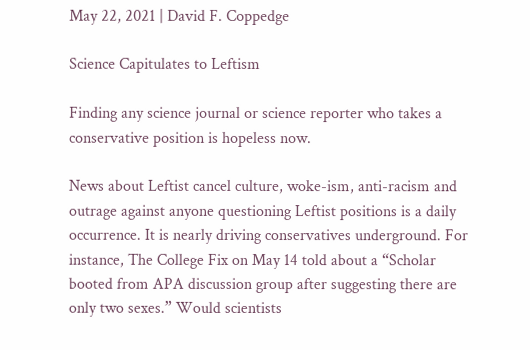May 22, 2021 | David F. Coppedge

Science Capitulates to Leftism

Finding any science journal or science reporter who takes a conservative position is hopeless now.

News about Leftist cancel culture, woke-ism, anti-racism and outrage against anyone questioning Leftist positions is a daily occurrence. It is nearly driving conservatives underground. For instance, The College Fix on May 14 told about a “Scholar booted from APA discussion group after suggesting there are only two sexes.” Would scientists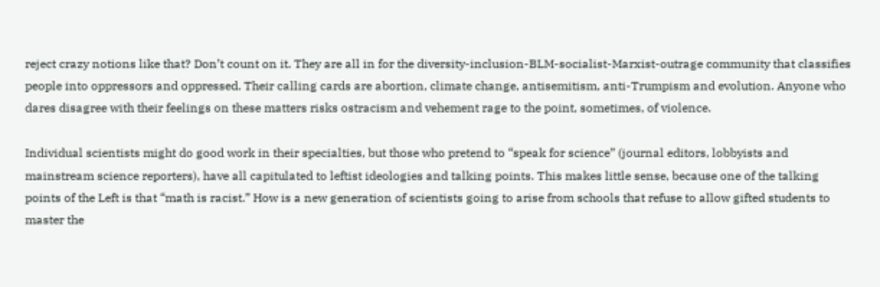reject crazy notions like that? Don’t count on it. They are all in for the diversity-inclusion-BLM-socialist-Marxist-outrage community that classifies people into oppressors and oppressed. Their calling cards are abortion, climate change, antisemitism, anti-Trumpism and evolution. Anyone who dares disagree with their feelings on these matters risks ostracism and vehement rage to the point, sometimes, of violence.

Individual scientists might do good work in their specialties, but those who pretend to “speak for science” (journal editors, lobbyists and mainstream science reporters), have all capitulated to leftist ideologies and talking points. This makes little sense, because one of the talking points of the Left is that “math is racist.” How is a new generation of scientists going to arise from schools that refuse to allow gifted students to master the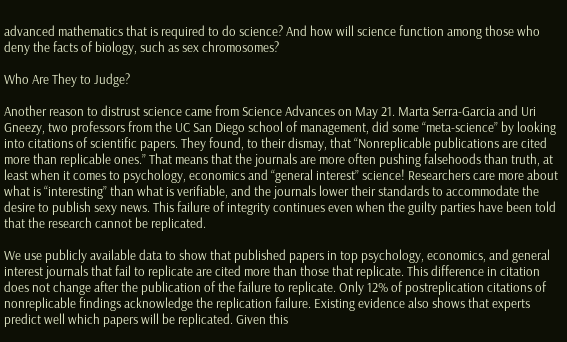advanced mathematics that is required to do science? And how will science function among those who deny the facts of biology, such as sex chromosomes?

Who Are They to Judge?

Another reason to distrust science came from Science Advances on May 21. Marta Serra-Garcia and Uri Gneezy, two professors from the UC San Diego school of management, did some “meta-science” by looking into citations of scientific papers. They found, to their dismay, that “Nonreplicable publications are cited more than replicable ones.” That means that the journals are more often pushing falsehoods than truth, at least when it comes to psychology, economics and “general interest” science! Researchers care more about what is “interesting” than what is verifiable, and the journals lower their standards to accommodate the desire to publish sexy news. This failure of integrity continues even when the guilty parties have been told that the research cannot be replicated.

We use publicly available data to show that published papers in top psychology, economics, and general interest journals that fail to replicate are cited more than those that replicate. This difference in citation does not change after the publication of the failure to replicate. Only 12% of postreplication citations of nonreplicable findings acknowledge the replication failure. Existing evidence also shows that experts predict well which papers will be replicated. Given this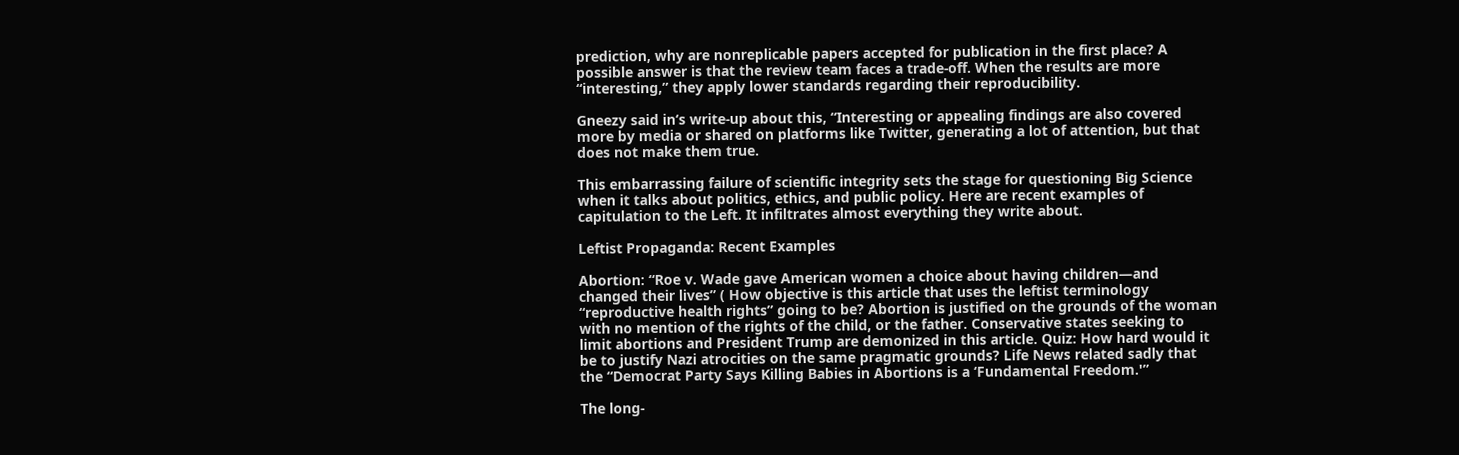prediction, why are nonreplicable papers accepted for publication in the first place? A possible answer is that the review team faces a trade-off. When the results are more “interesting,” they apply lower standards regarding their reproducibility.

Gneezy said in‘s write-up about this, “Interesting or appealing findings are also covered more by media or shared on platforms like Twitter, generating a lot of attention, but that does not make them true.

This embarrassing failure of scientific integrity sets the stage for questioning Big Science when it talks about politics, ethics, and public policy. Here are recent examples of capitulation to the Left. It infiltrates almost everything they write about.

Leftist Propaganda: Recent Examples

Abortion: “Roe v. Wade gave American women a choice about having children—and changed their lives” ( How objective is this article that uses the leftist terminology “reproductive health rights” going to be? Abortion is justified on the grounds of the woman with no mention of the rights of the child, or the father. Conservative states seeking to limit abortions and President Trump are demonized in this article. Quiz: How hard would it be to justify Nazi atrocities on the same pragmatic grounds? Life News related sadly that the “Democrat Party Says Killing Babies in Abortions is a ‘Fundamental Freedom.'”

The long-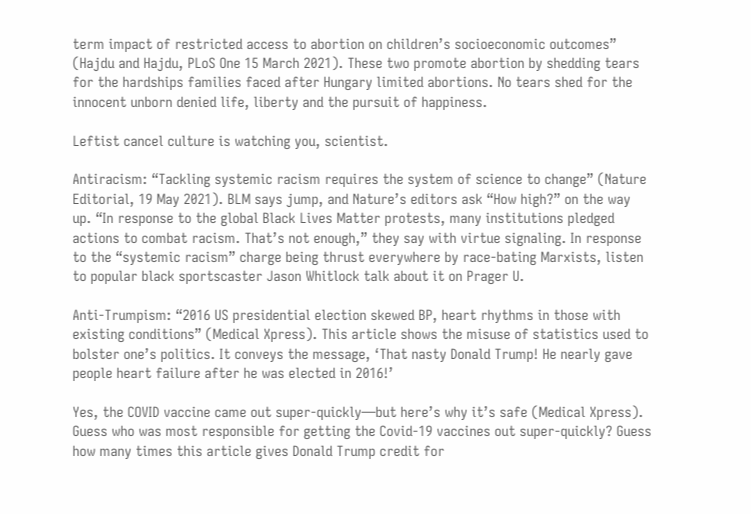term impact of restricted access to abortion on children’s socioeconomic outcomes” (Hajdu and Hajdu, PLoS One 15 March 2021). These two promote abortion by shedding tears for the hardships families faced after Hungary limited abortions. No tears shed for the innocent unborn denied life, liberty and the pursuit of happiness.

Leftist cancel culture is watching you, scientist.

Antiracism: “Tackling systemic racism requires the system of science to change” (Nature Editorial, 19 May 2021). BLM says jump, and Nature’s editors ask “How high?” on the way up. “In response to the global Black Lives Matter protests, many institutions pledged actions to combat racism. That’s not enough,” they say with virtue signaling. In response to the “systemic racism” charge being thrust everywhere by race-bating Marxists, listen to popular black sportscaster Jason Whitlock talk about it on Prager U.

Anti-Trumpism: “2016 US presidential election skewed BP, heart rhythms in those with existing conditions” (Medical Xpress). This article shows the misuse of statistics used to bolster one’s politics. It conveys the message, ‘That nasty Donald Trump! He nearly gave people heart failure after he was elected in 2016!’

Yes, the COVID vaccine came out super-quickly—but here’s why it’s safe (Medical Xpress). Guess who was most responsible for getting the Covid-19 vaccines out super-quickly? Guess how many times this article gives Donald Trump credit for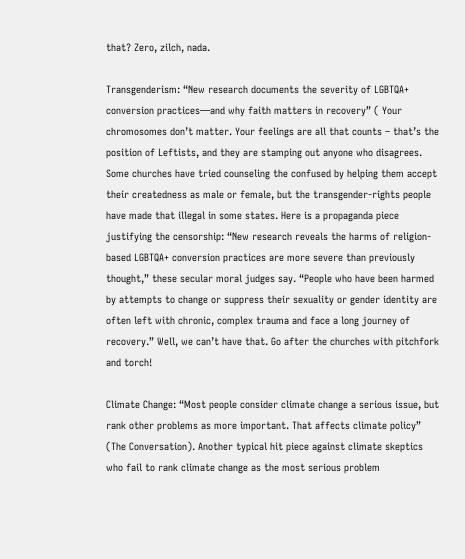that? Zero, zilch, nada.

Transgenderism: “New research documents the severity of LGBTQA+ conversion practices—and why faith matters in recovery” ( Your chromosomes don’t matter. Your feelings are all that counts – that’s the position of Leftists, and they are stamping out anyone who disagrees. Some churches have tried counseling the confused by helping them accept their createdness as male or female, but the transgender-rights people have made that illegal in some states. Here is a propaganda piece justifying the censorship: “New research reveals the harms of religion-based LGBTQA+ conversion practices are more severe than previously thought,” these secular moral judges say. “People who have been harmed by attempts to change or suppress their sexuality or gender identity are often left with chronic, complex trauma and face a long journey of recovery.” Well, we can’t have that. Go after the churches with pitchfork and torch!

Climate Change: “Most people consider climate change a serious issue, but rank other problems as more important. That affects climate policy” (The Conversation). Another typical hit piece against climate skeptics who fail to rank climate change as the most serious problem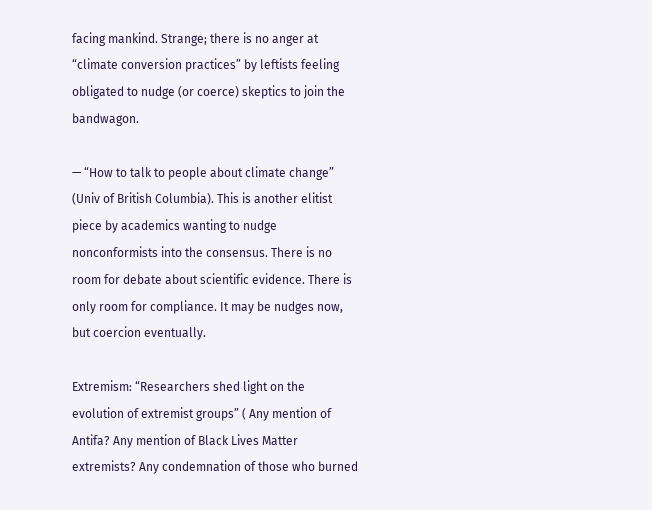facing mankind. Strange; there is no anger at “climate conversion practices” by leftists feeling obligated to nudge (or coerce) skeptics to join the bandwagon.

— “How to talk to people about climate change” (Univ of British Columbia). This is another elitist piece by academics wanting to nudge nonconformists into the consensus. There is no room for debate about scientific evidence. There is only room for compliance. It may be nudges now, but coercion eventually.

Extremism: “Researchers shed light on the evolution of extremist groups” ( Any mention of Antifa? Any mention of Black Lives Matter extremists? Any condemnation of those who burned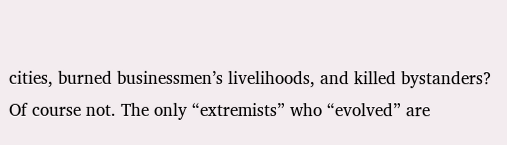cities, burned businessmen’s livelihoods, and killed bystanders? Of course not. The only “extremists” who “evolved” are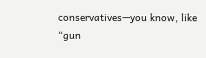conservatives—you know, like “gun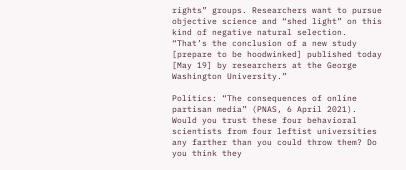rights” groups. Researchers want to pursue objective science and “shed light” on this kind of negative natural selection. “That’s the conclusion of a new study [prepare to be hoodwinked] published today [May 19] by researchers at the George Washington University.”

Politics: “The consequences of online partisan media” (PNAS, 6 April 2021). Would you trust these four behavioral scientists from four leftist universities any farther than you could throw them? Do you think they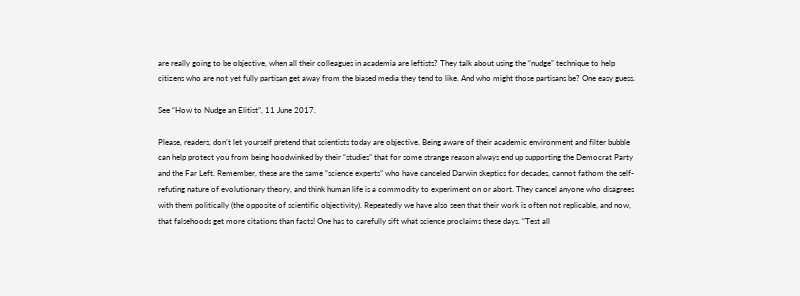are really going to be objective, when all their colleagues in academia are leftists? They talk about using the “nudge” technique to help citizens who are not yet fully partisan get away from the biased media they tend to like. And who might those partisans be? One easy guess.

See “How to Nudge an Elitist”, 11 June 2017.

Please, readers, don’t let yourself pretend that scientists today are objective. Being aware of their academic environment and filter bubble can help protect you from being hoodwinked by their “studies” that for some strange reason always end up supporting the Democrat Party and the Far Left. Remember, these are the same “science experts” who have canceled Darwin skeptics for decades, cannot fathom the self-refuting nature of evolutionary theory, and think human life is a commodity to experiment on or abort. They cancel anyone who disagrees with them politically (the opposite of scientific objectivity). Repeatedly we have also seen that their work is often not replicable, and now, that falsehoods get more citations than facts! One has to carefully sift what science proclaims these days. “Test all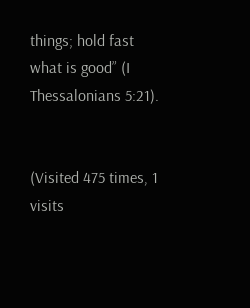things; hold fast what is good” (I Thessalonians 5:21).


(Visited 475 times, 1 visits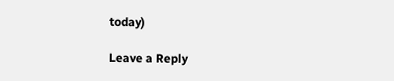today)

Leave a Reply